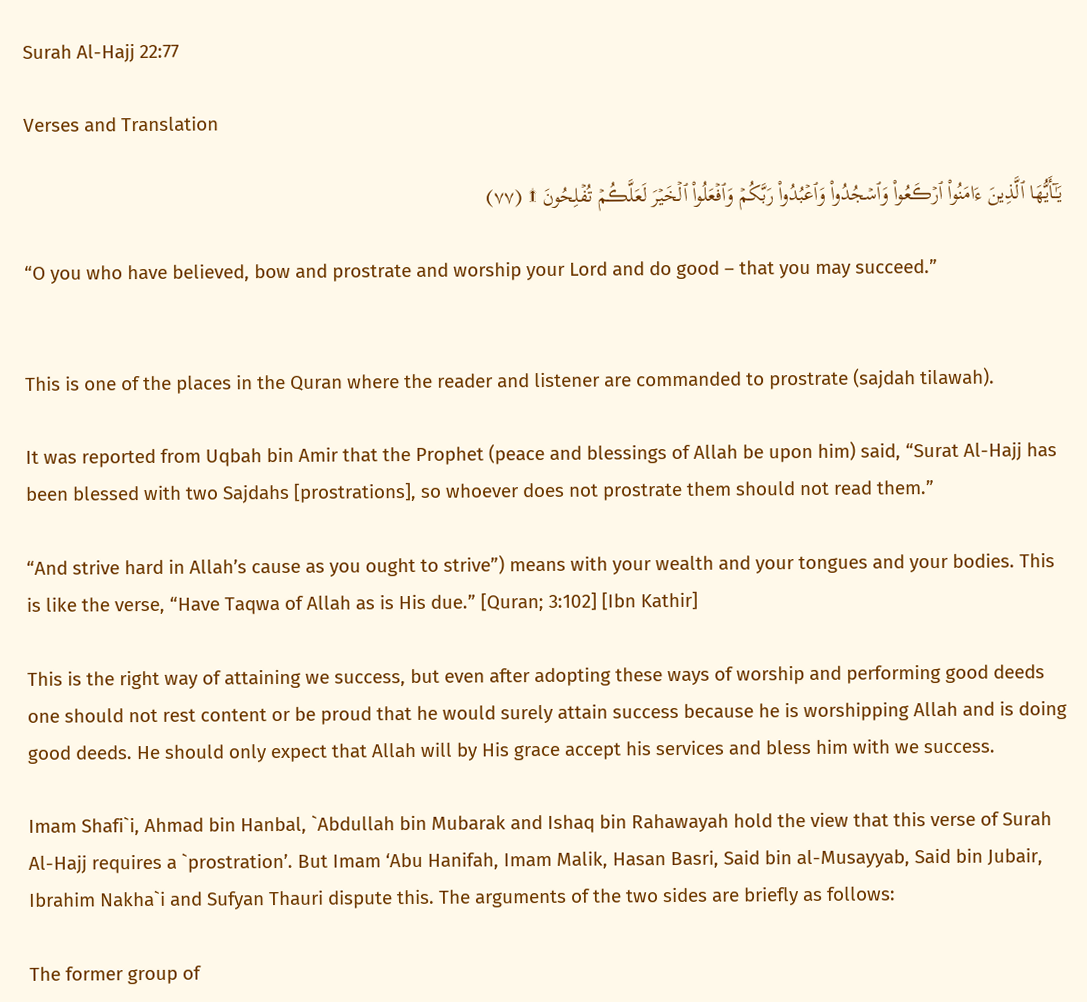Surah Al-Hajj 22:77

Verses and Translation

يَـٰٓأَيُّهَا ٱلَّذِينَ ءَامَنُواْ ٱرۡڪَعُواْ وَٱسۡجُدُواْ وَٱعۡبُدُواْ رَبَّكُمۡ وَٱفۡعَلُواْ ٱلۡخَيۡرَ لَعَلَّڪُمۡ تُفۡلِحُونَ ۩ (٧٧)

“O you who have believed, bow and prostrate and worship your Lord and do good – that you may succeed.”


This is one of the places in the Quran where the reader and listener are commanded to prostrate (sajdah tilawah).

It was reported from Uqbah bin Amir that the Prophet (peace and blessings of Allah be upon him) said, “Surat Al-Hajj has been blessed with two Sajdahs [prostrations], so whoever does not prostrate them should not read them.”

“And strive hard in Allah’s cause as you ought to strive”) means with your wealth and your tongues and your bodies. This is like the verse, “Have Taqwa of Allah as is His due.” [Quran; 3:102] [Ibn Kathir]

This is the right way of attaining we success, but even after adopting these ways of worship and performing good deeds one should not rest content or be proud that he would surely attain success because he is worshipping Allah and is doing good deeds. He should only expect that Allah will by His grace accept his services and bless him with we success.

Imam Shafi`i, Ahmad bin Hanbal, `Abdullah bin Mubarak and Ishaq bin Rahawayah hold the view that this verse of Surah Al-Hajj requires a `prostration’. But Imam ‘Abu Hanifah, Imam Malik, Hasan Basri, Said bin al-Musayyab, Said bin Jubair, Ibrahim Nakha`i and Sufyan Thauri dispute this. The arguments of the two sides are briefly as follows:

The former group of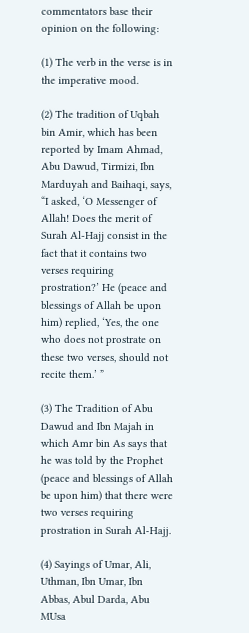commentators base their opinion on the following:

(1) The verb in the verse is in the imperative mood.

(2) The tradition of Uqbah bin Amir, which has been reported by Imam Ahmad, Abu Dawud, Tirmizi, Ibn Marduyah and Baihaqi, says, “I asked, ‘O Messenger of Allah! Does the merit of Surah Al-Hajj consist in the fact that it contains two verses requiring prostration?’ He (peace and blessings of Allah be upon him) replied, ‘Yes, the one who does not prostrate on these two verses, should not recite them.’ ”

(3) The Tradition of Abu Dawud and Ibn Majah in which Amr bin As says that he was told by the Prophet (peace and blessings of Allah be upon him) that there were two verses requiring prostration in Surah Al-Hajj.

(4) Sayings of Umar, Ali, Uthman, Ibn Umar, Ibn Abbas, Abul Darda, Abu MUsa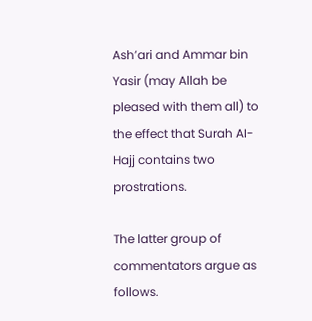Ash’ari and Ammar bin Yasir (may Allah be pleased with them all) to the effect that Surah AI-Hajj contains two prostrations.

The latter group of commentators argue as follows.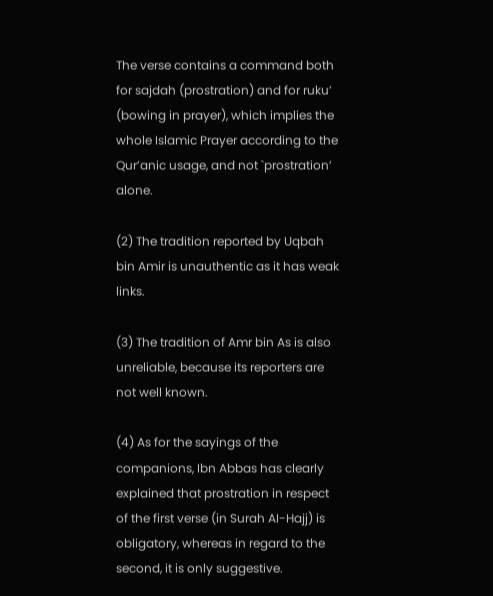The verse contains a command both for sajdah (prostration) and for ruku’ (bowing in prayer), which implies the whole Islamic Prayer according to the Qur’anic usage, and not `prostration’ alone.

(2) The tradition reported by Uqbah bin Amir is unauthentic as it has weak links.

(3) The tradition of Amr bin As is also unreliable, because its reporters are not well known.

(4) As for the sayings of the companions, Ibn Abbas has clearly explained that prostration in respect of the first verse (in Surah AI-Hajj) is obligatory, whereas in regard to the second, it is only suggestive.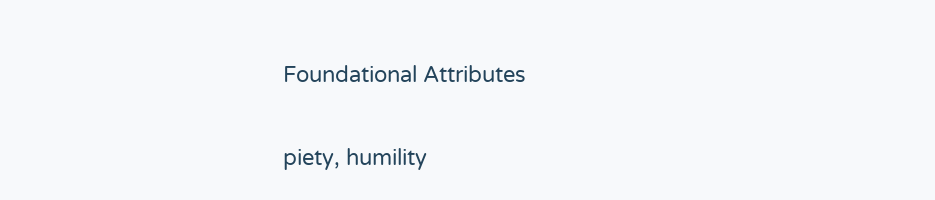Foundational Attributes

piety, humility